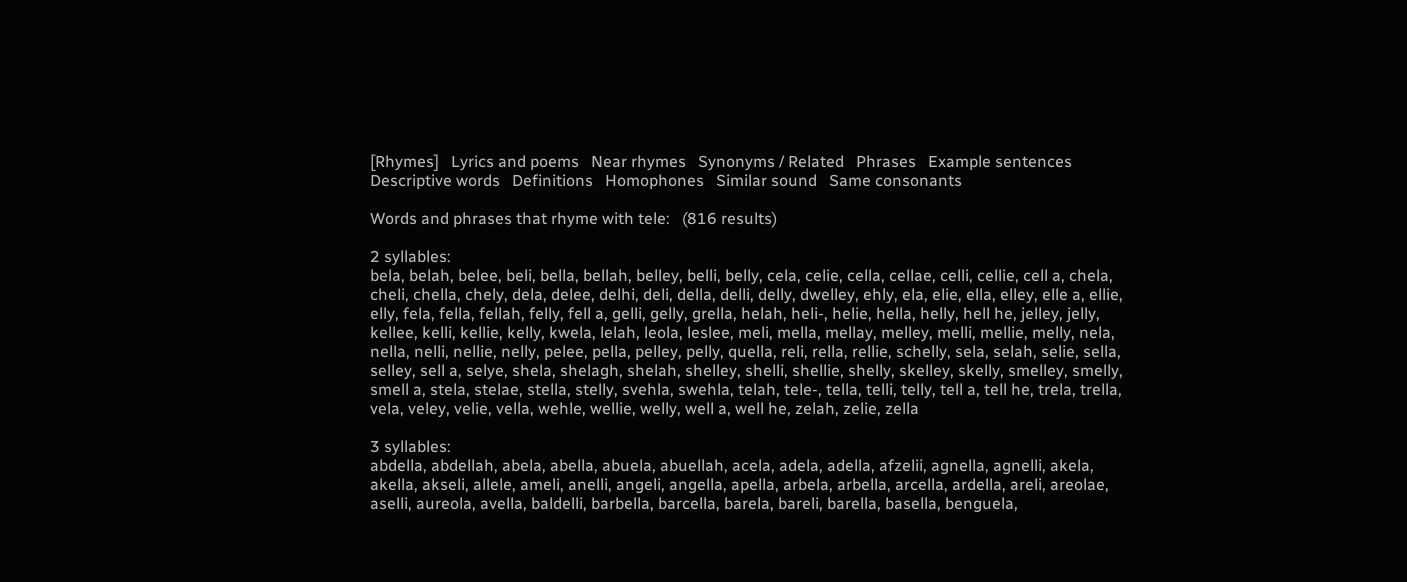[Rhymes]   Lyrics and poems   Near rhymes   Synonyms / Related   Phrases   Example sentences   Descriptive words   Definitions   Homophones   Similar sound   Same consonants

Words and phrases that rhyme with tele:   (816 results)

2 syllables:
bela, belah, belee, beli, bella, bellah, belley, belli, belly, cela, celie, cella, cellae, celli, cellie, cell a, chela, cheli, chella, chely, dela, delee, delhi, deli, della, delli, delly, dwelley, ehly, ela, elie, ella, elley, elle a, ellie, elly, fela, fella, fellah, felly, fell a, gelli, gelly, grella, helah, heli-, helie, hella, helly, hell he, jelley, jelly, kellee, kelli, kellie, kelly, kwela, lelah, leola, leslee, meli, mella, mellay, melley, melli, mellie, melly, nela, nella, nelli, nellie, nelly, pelee, pella, pelley, pelly, quella, reli, rella, rellie, schelly, sela, selah, selie, sella, selley, sell a, selye, shela, shelagh, shelah, shelley, shelli, shellie, shelly, skelley, skelly, smelley, smelly, smell a, stela, stelae, stella, stelly, svehla, swehla, telah, tele-, tella, telli, telly, tell a, tell he, trela, trella, vela, veley, velie, vella, wehle, wellie, welly, well a, well he, zelah, zelie, zella

3 syllables:
abdella, abdellah, abela, abella, abuela, abuellah, acela, adela, adella, afzelii, agnella, agnelli, akela, akella, akseli, allele, ameli, anelli, angeli, angella, apella, arbela, arbella, arcella, ardella, areli, areolae, aselli, aureola, avella, baldelli, barbella, barcella, barela, bareli, barella, basella, benguela,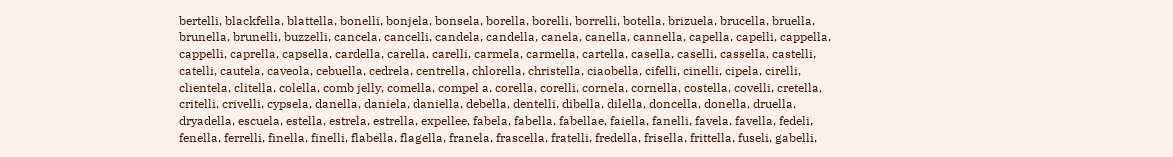bertelli, blackfella, blattella, bonelli, bonjela, bonsela, borella, borelli, borrelli, botella, brizuela, brucella, bruella, brunella, brunelli, buzzelli, cancela, cancelli, candela, candella, canela, canella, cannella, capella, capelli, cappella, cappelli, caprella, capsella, cardella, carella, carelli, carmela, carmella, cartella, casella, caselli, cassella, castelli, catelli, cautela, caveola, cebuella, cedrela, centrella, chlorella, christella, ciaobella, cifelli, cinelli, cipela, cirelli, clientela, clitella, colella, comb jelly, comella, compel a, corella, corelli, cornela, cornella, costella, covelli, cretella, critelli, crivelli, cypsela, danella, daniela, daniella, debella, dentelli, dibella, dilella, doncella, donella, druella, dryadella, escuela, estella, estrela, estrella, expellee, fabela, fabella, fabellae, faiella, fanelli, favela, favella, fedeli, fenella, ferrelli, finella, finelli, flabella, flagella, franela, frascella, fratelli, fredella, frisella, frittella, fuseli, gabelli,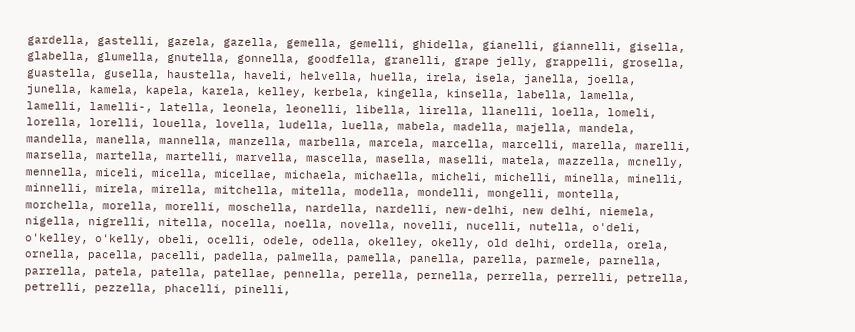gardella, gastelli, gazela, gazella, gemella, gemelli, ghidella, gianelli, giannelli, gisella, glabella, glumella, gnutella, gonnella, goodfella, granelli, grape jelly, grappelli, grosella, guastella, gusella, haustella, haveli, helvella, huella, irela, isela, janella, joella, junella, kamela, kapela, karela, kelley, kerbela, kingella, kinsella, labella, lamella, lamelli, lamelli-, latella, leonela, leonelli, libella, lirella, llanelli, loella, lomeli, lorella, lorelli, louella, lovella, ludella, luella, mabela, madella, majella, mandela, mandella, manella, mannella, manzella, marbella, marcela, marcella, marcelli, marella, marelli, marsella, martella, martelli, marvella, mascella, masella, maselli, matela, mazzella, mcnelly, mennella, miceli, micella, micellae, michaela, michaella, micheli, michelli, minella, minelli, minnelli, mirela, mirella, mitchella, mitella, modella, mondelli, mongelli, montella, morchella, morella, morelli, moschella, nardella, nardelli, new-delhi, new delhi, niemela, nigella, nigrelli, nitella, nocella, noella, novella, novelli, nucelli, nutella, o'deli, o'kelley, o'kelly, obeli, ocelli, odele, odella, okelley, okelly, old delhi, ordella, orela, ornella, pacella, pacelli, padella, palmella, pamella, panella, parella, parmele, parnella, parrella, patela, patella, patellae, pennella, perella, pernella, perrella, perrelli, petrella, petrelli, pezzella, phacelli, pinelli,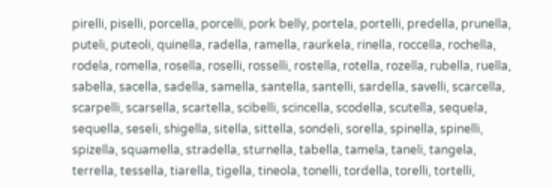pirelli, piselli, porcella, porcelli, pork belly, portela, portelli, predella, prunella, puteli, puteoli, quinella, radella, ramella, raurkela, rinella, roccella, rochella, rodela, romella, rosella, roselli, rosselli, rostella, rotella, rozella, rubella, ruella, sabella, sacella, sadella, samella, santella, santelli, sardella, savelli, scarcella, scarpelli, scarsella, scartella, scibelli, scincella, scodella, scutella, sequela, sequella, seseli, shigella, sitella, sittella, sondeli, sorella, spinella, spinelli, spizella, squamella, stradella, sturnella, tabella, tamela, taneli, tangela, terrella, tessella, tiarella, tigella, tineola, tonelli, tordella, torelli, tortelli,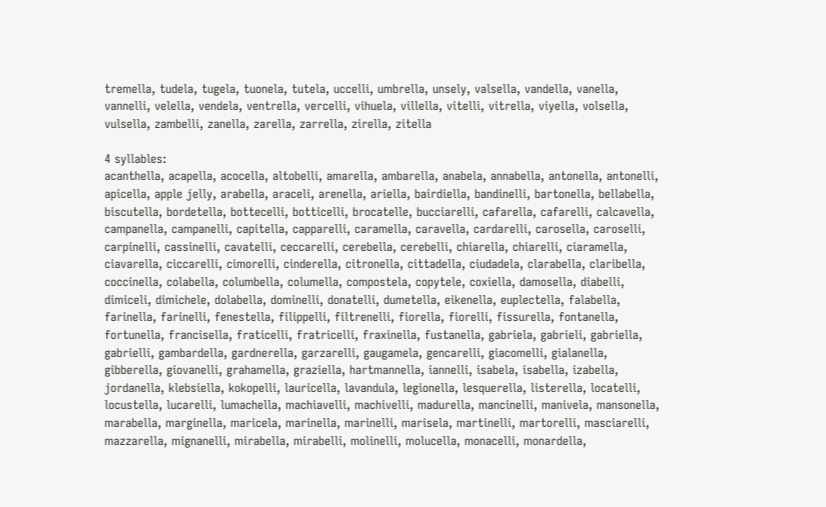tremella, tudela, tugela, tuonela, tutela, uccelli, umbrella, unsely, valsella, vandella, vanella, vannelli, velella, vendela, ventrella, vercelli, vihuela, villella, vitelli, vitrella, viyella, volsella, vulsella, zambelli, zanella, zarella, zarrella, zirella, zitella

4 syllables:
acanthella, acapella, acocella, altobelli, amarella, ambarella, anabela, annabella, antonella, antonelli, apicella, apple jelly, arabella, araceli, arenella, ariella, bairdiella, bandinelli, bartonella, bellabella, biscutella, bordetella, bottecelli, botticelli, brocatelle, bucciarelli, cafarella, cafarelli, calcavella, campanella, campanelli, capitella, capparelli, caramella, caravella, cardarelli, carosella, caroselli, carpinelli, cassinelli, cavatelli, ceccarelli, cerebella, cerebelli, chiarella, chiarelli, ciaramella, ciavarella, ciccarelli, cimorelli, cinderella, citronella, cittadella, ciudadela, clarabella, claribella, coccinella, colabella, columbella, columella, compostela, copytele, coxiella, damosella, diabelli, dimiceli, dimichele, dolabella, dominelli, donatelli, dumetella, eikenella, euplectella, falabella, farinella, farinelli, fenestella, filippelli, filtrenelli, fiorella, fiorelli, fissurella, fontanella, fortunella, francisella, fraticelli, fratricelli, fraxinella, fustanella, gabriela, gabrieli, gabriella, gabrielli, gambardella, gardnerella, garzarelli, gaugamela, gencarelli, giacomelli, gialanella, gibberella, giovanelli, grahamella, graziella, hartmannella, iannelli, isabela, isabella, izabella, jordanella, klebsiella, kokopelli, lauricella, lavandula, legionella, lesquerella, listerella, locatelli, locustella, lucarelli, lumachella, machiavelli, machivelli, madurella, mancinelli, manivela, mansonella, marabella, marginella, maricela, marinella, marinelli, marisela, martinelli, martorelli, masciarelli, mazzarella, mignanelli, mirabella, mirabelli, molinelli, molucella, monacelli, monardella,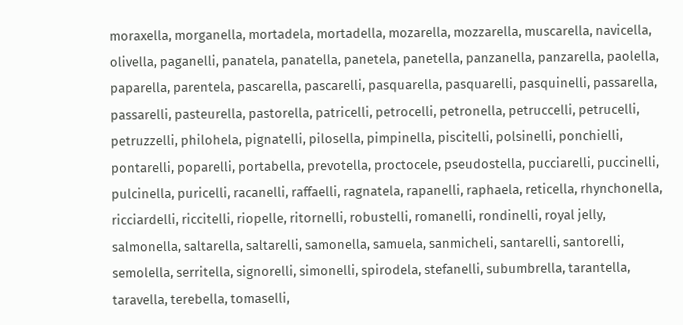moraxella, morganella, mortadela, mortadella, mozarella, mozzarella, muscarella, navicella, olivella, paganelli, panatela, panatella, panetela, panetella, panzanella, panzarella, paolella, paparella, parentela, pascarella, pascarelli, pasquarella, pasquarelli, pasquinelli, passarella, passarelli, pasteurella, pastorella, patricelli, petrocelli, petronella, petruccelli, petrucelli, petruzzelli, philohela, pignatelli, pilosella, pimpinella, piscitelli, polsinelli, ponchielli, pontarelli, poparelli, portabella, prevotella, proctocele, pseudostella, pucciarelli, puccinelli, pulcinella, puricelli, racanelli, raffaelli, ragnatela, rapanelli, raphaela, reticella, rhynchonella, ricciardelli, riccitelli, riopelle, ritornelli, robustelli, romanelli, rondinelli, royal jelly, salmonella, saltarella, saltarelli, samonella, samuela, sanmicheli, santarelli, santorelli, semolella, serritella, signorelli, simonelli, spirodela, stefanelli, subumbrella, tarantella, taravella, terebella, tomaselli,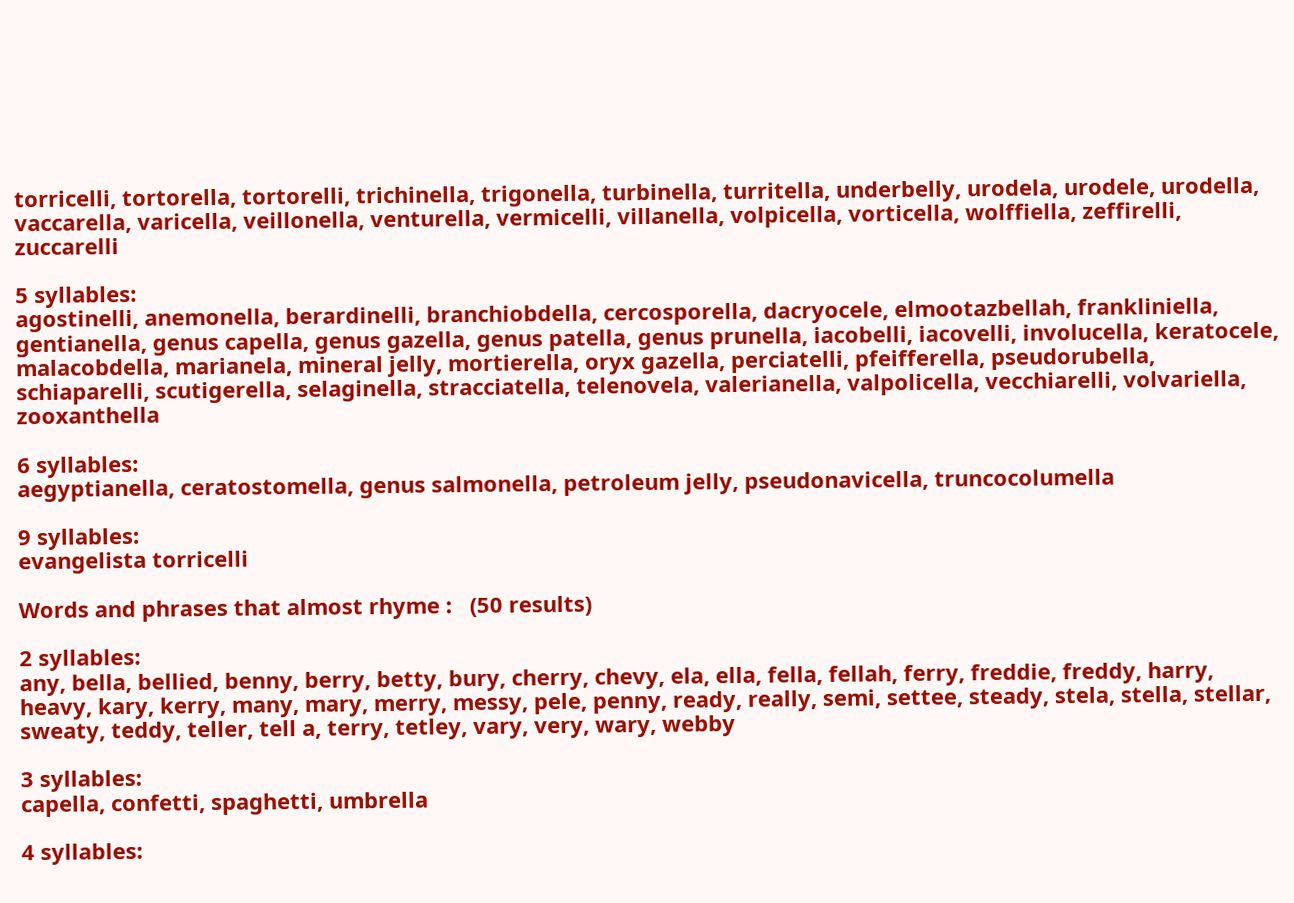torricelli, tortorella, tortorelli, trichinella, trigonella, turbinella, turritella, underbelly, urodela, urodele, urodella, vaccarella, varicella, veillonella, venturella, vermicelli, villanella, volpicella, vorticella, wolffiella, zeffirelli, zuccarelli

5 syllables:
agostinelli, anemonella, berardinelli, branchiobdella, cercosporella, dacryocele, elmootazbellah, frankliniella, gentianella, genus capella, genus gazella, genus patella, genus prunella, iacobelli, iacovelli, involucella, keratocele, malacobdella, marianela, mineral jelly, mortierella, oryx gazella, perciatelli, pfeifferella, pseudorubella, schiaparelli, scutigerella, selaginella, stracciatella, telenovela, valerianella, valpolicella, vecchiarelli, volvariella, zooxanthella

6 syllables:
aegyptianella, ceratostomella, genus salmonella, petroleum jelly, pseudonavicella, truncocolumella

9 syllables:
evangelista torricelli

Words and phrases that almost rhyme :   (50 results)

2 syllables:
any, bella, bellied, benny, berry, betty, bury, cherry, chevy, ela, ella, fella, fellah, ferry, freddie, freddy, harry, heavy, kary, kerry, many, mary, merry, messy, pele, penny, ready, really, semi, settee, steady, stela, stella, stellar, sweaty, teddy, teller, tell a, terry, tetley, vary, very, wary, webby

3 syllables:
capella, confetti, spaghetti, umbrella

4 syllables: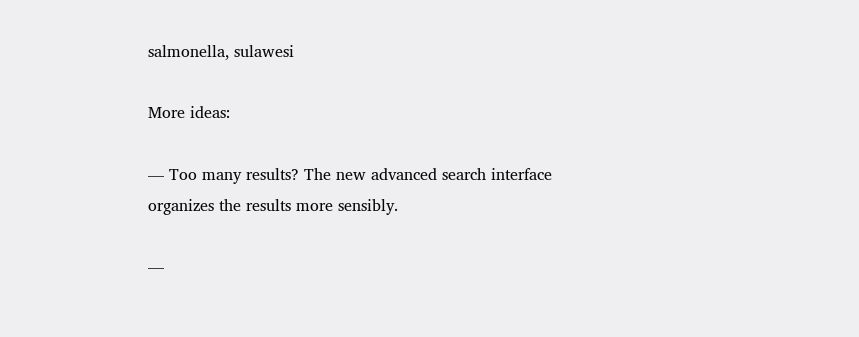salmonella, sulawesi

More ideas:

— Too many results? The new advanced search interface organizes the results more sensibly.

—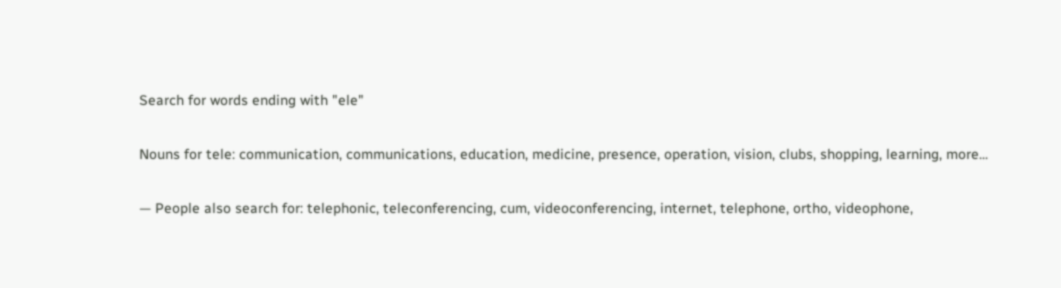Search for words ending with "ele"

Nouns for tele: communication, communications, education, medicine, presence, operation, vision, clubs, shopping, learning, more...

— People also search for: telephonic, teleconferencing, cum, videoconferencing, internet, telephone, ortho, videophone,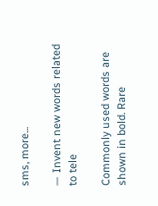sms, more...

— Invent new words related to tele

Commonly used words are shown in bold. Rare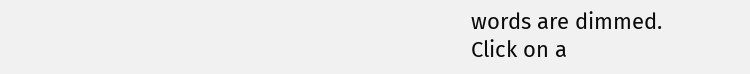words are dimmed.
Click on a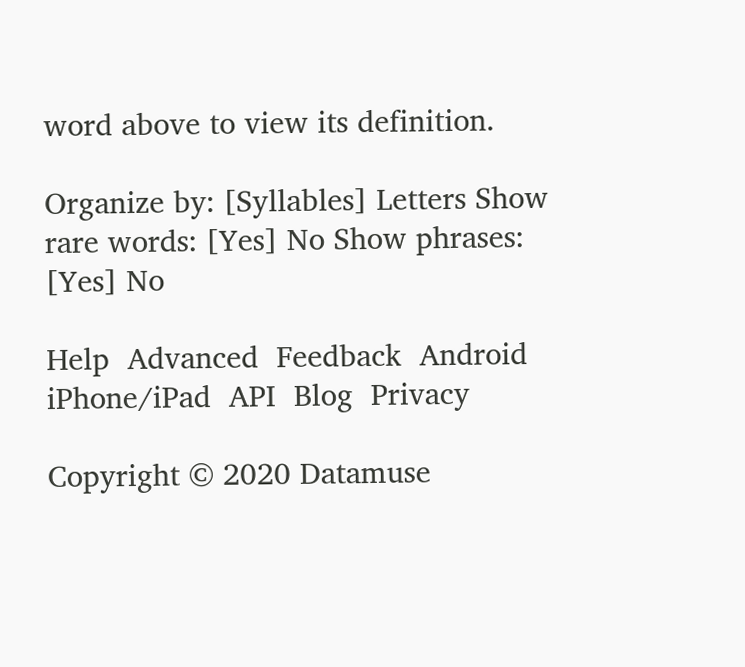word above to view its definition.

Organize by: [Syllables] Letters Show rare words: [Yes] No Show phrases:   [Yes] No

Help  Advanced  Feedback  Android  iPhone/iPad  API  Blog  Privacy

Copyright © 2020 Datamuse